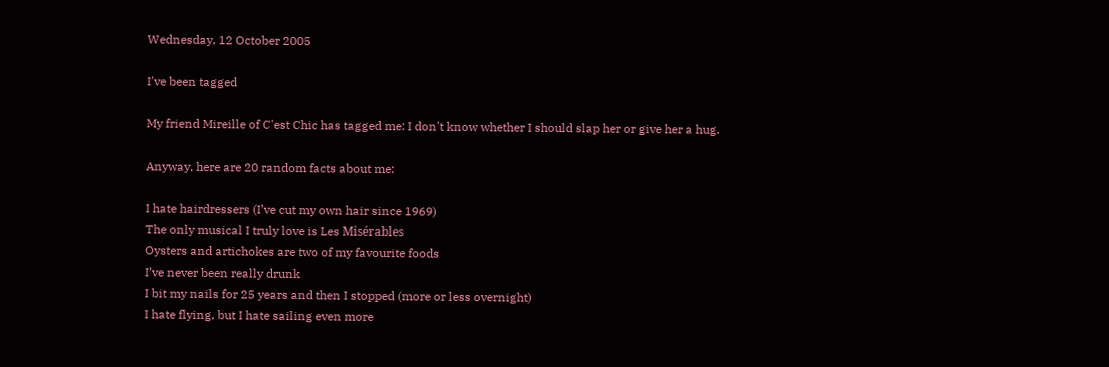Wednesday, 12 October 2005

I've been tagged

My friend Mireille of C'est Chic has tagged me: I don't know whether I should slap her or give her a hug.

Anyway, here are 20 random facts about me:

I hate hairdressers (I’ve cut my own hair since 1969)
The only musical I truly love is Les Misérables
Oysters and artichokes are two of my favourite foods
I’ve never been really drunk
I bit my nails for 25 years and then I stopped (more or less overnight)
I hate flying, but I hate sailing even more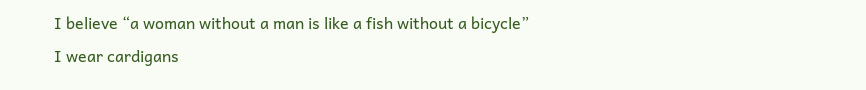I believe “a woman without a man is like a fish without a bicycle”
I wear cardigans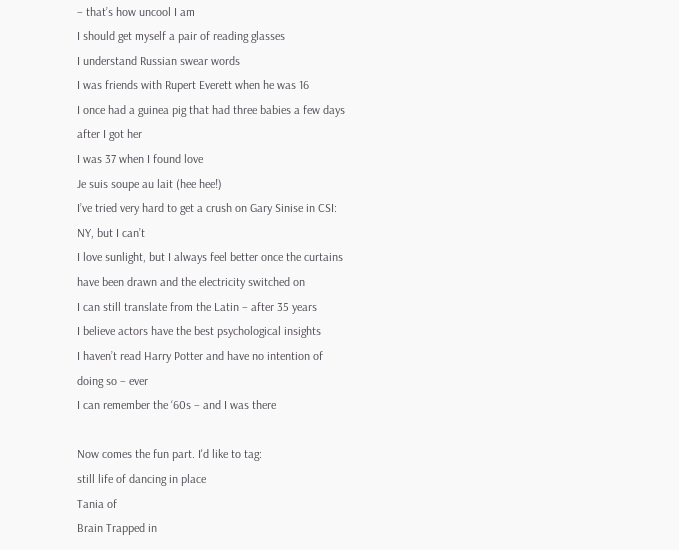– that’s how uncool I am
I should get myself a pair of reading glasses
I understand Russian swear words
I was friends with Rupert Everett when he was 16
I once had a guinea pig that had three babies a few days after I got her
I was 37 when I found love
Je suis soupe au lait (hee hee!)
I’ve tried very hard to get a crush on Gary Sinise in CSI: NY, but I can’t
I love sunlight, but I always feel better once the curtains have been drawn and the electricity switched on
I can still translate from the Latin – after 35 years
I believe actors have the best psychological insights
I haven’t read Harry Potter and have no intention of doing so – ever
I can remember the ‘60s – and I was there

Now comes the fun part. I'd like to tag:
still life of dancing in place
Tania of
Brain Trapped in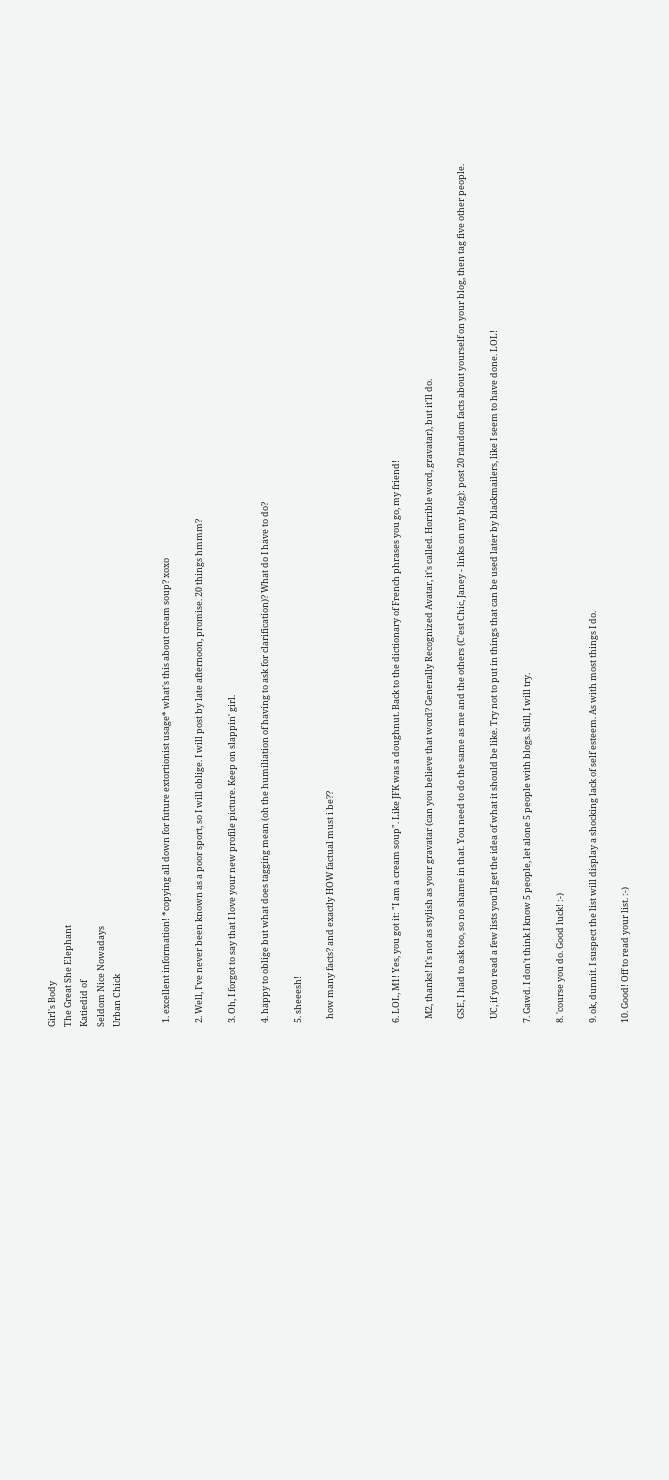Girl's Body
The Great She Elephant
Katiedid of
Seldom Nice Nowadays
Urban Chick


  1. excellent information! *copying all down for future extortionist usage* what's this about cream soup? xoxo

  2. Well, I've never been known as a poor sport, so I will oblige. I will post by late afternoon, promise. 20 things hmmm?

  3. Oh, I forgot to say that I love your new profile picture. Keep on slappin' girl.

  4. happy to oblige but what does tagging mean (oh the humiliation of having to ask for clarification)? What do I have to do?

  5. sheeesh!

    how many facts? and exactly HOW factual must i be??



  6. LOL, M1! Yes, you got it: "I am a cream soup". Like JFK was a doughnut. Back to the dictionary of French phrases you go, my friend!

    M2, thanks! It's not as stylish as your gravatar (can you believe that word? Generally Recognized Avatar, it's called. Horrible word, gravatar), but it'll do.

    GSE, I had to ask too, so no shame in that. You need to do the same as me and the others (C'est Chic, Janey - links on my blog): post 20 random facts about yourself on your blog, then tag five other people.

    UC, if you read a few lists you'll get the idea of what it should be like. Try not to put in things that can be used later by blackmailers, like I seem to have done. LOL!

  7. Gawd. I don't think I know 5 people, let alone 5 people with blogs. Still, I will try.

  8. 'course you do. Good luck! :-)

  9. ok, dunnit. I suspect the list will display a shocking lack of self esteem. As with most things I do.

  10. Good! Off to read your list. :-)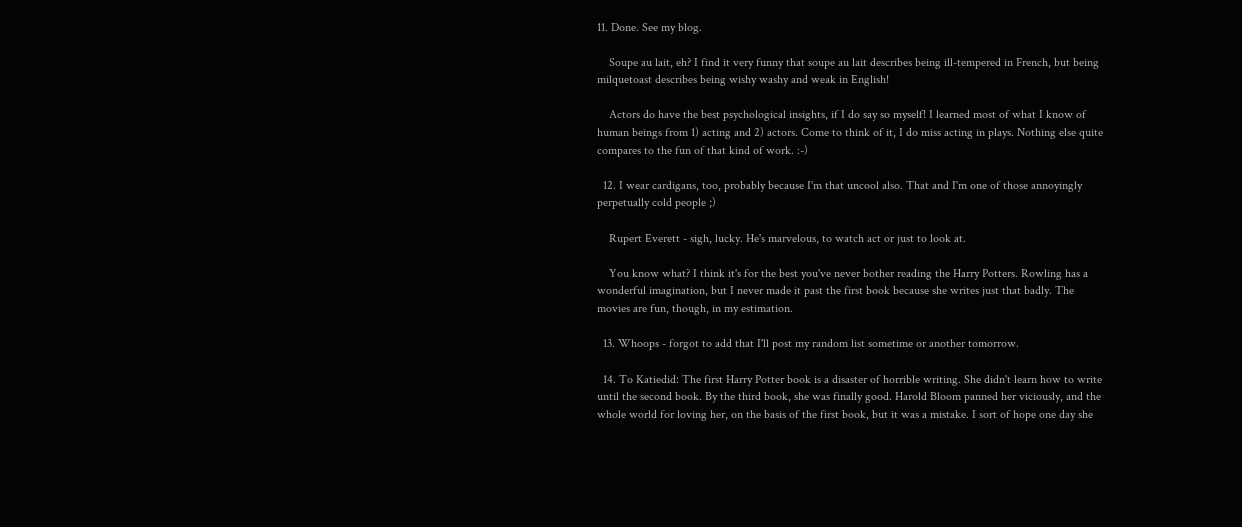11. Done. See my blog.

    Soupe au lait, eh? I find it very funny that soupe au lait describes being ill-tempered in French, but being milquetoast describes being wishy washy and weak in English!

    Actors do have the best psychological insights, if I do say so myself! I learned most of what I know of human beings from 1) acting and 2) actors. Come to think of it, I do miss acting in plays. Nothing else quite compares to the fun of that kind of work. :-)

  12. I wear cardigans, too, probably because I'm that uncool also. That and I'm one of those annoyingly perpetually cold people ;)

    Rupert Everett - sigh, lucky. He's marvelous, to watch act or just to look at.

    You know what? I think it's for the best you've never bother reading the Harry Potters. Rowling has a wonderful imagination, but I never made it past the first book because she writes just that badly. The movies are fun, though, in my estimation.

  13. Whoops - forgot to add that I'll post my random list sometime or another tomorrow.

  14. To Katiedid: The first Harry Potter book is a disaster of horrible writing. She didn't learn how to write until the second book. By the third book, she was finally good. Harold Bloom panned her viciously, and the whole world for loving her, on the basis of the first book, but it was a mistake. I sort of hope one day she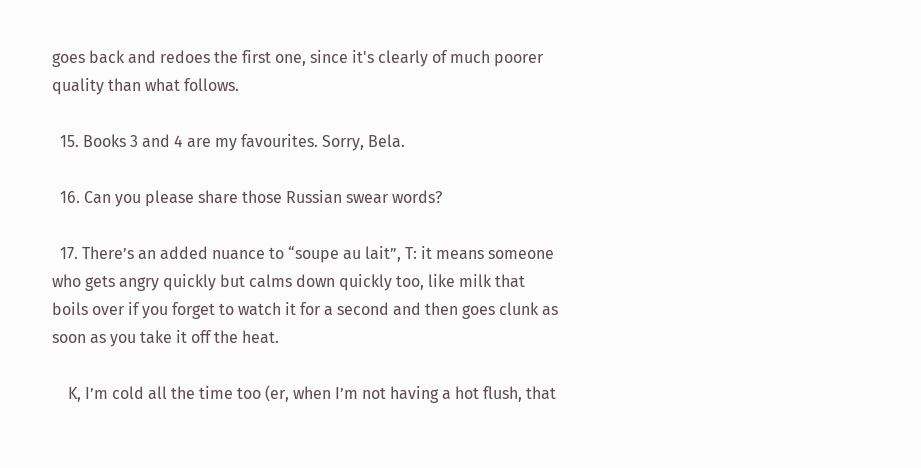goes back and redoes the first one, since it's clearly of much poorer quality than what follows.

  15. Books 3 and 4 are my favourites. Sorry, Bela.

  16. Can you please share those Russian swear words?

  17. There’s an added nuance to “soupe au lait”, T: it means someone who gets angry quickly but calms down quickly too, like milk that boils over if you forget to watch it for a second and then goes clunk as soon as you take it off the heat.

    K, I’m cold all the time too (er, when I’m not having a hot flush, that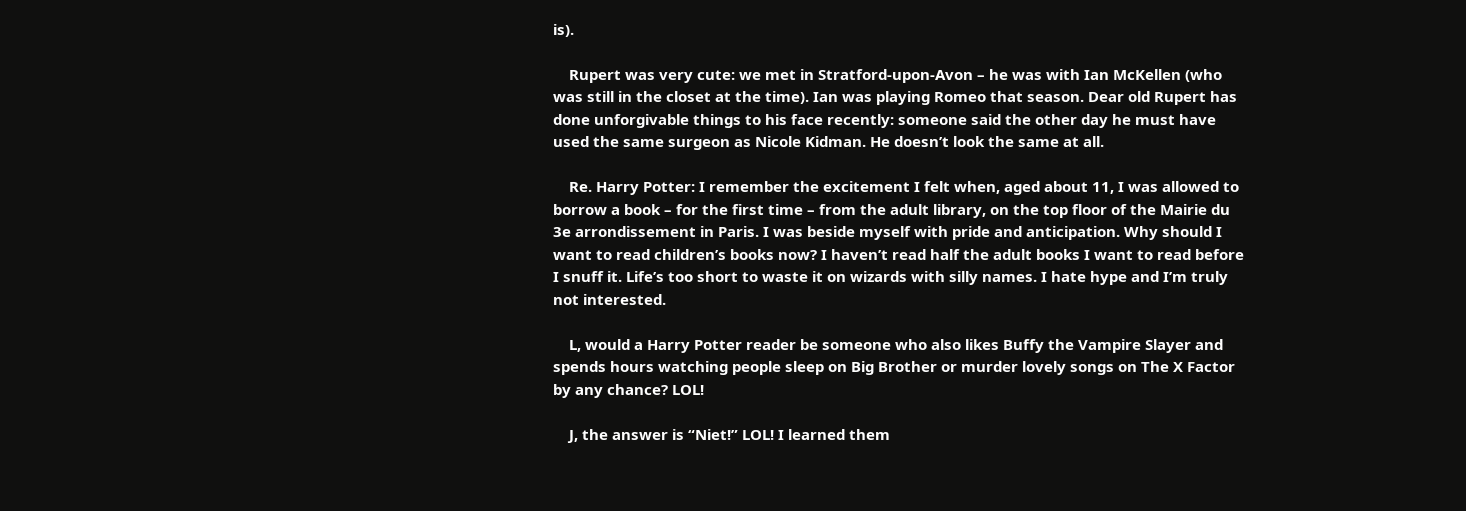is).

    Rupert was very cute: we met in Stratford-upon-Avon – he was with Ian McKellen (who was still in the closet at the time). Ian was playing Romeo that season. Dear old Rupert has done unforgivable things to his face recently: someone said the other day he must have used the same surgeon as Nicole Kidman. He doesn’t look the same at all.

    Re. Harry Potter: I remember the excitement I felt when, aged about 11, I was allowed to borrow a book – for the first time – from the adult library, on the top floor of the Mairie du 3e arrondissement in Paris. I was beside myself with pride and anticipation. Why should I want to read children’s books now? I haven’t read half the adult books I want to read before I snuff it. Life’s too short to waste it on wizards with silly names. I hate hype and I’m truly not interested.

    L, would a Harry Potter reader be someone who also likes Buffy the Vampire Slayer and spends hours watching people sleep on Big Brother or murder lovely songs on The X Factor by any chance? LOL!

    J, the answer is “Niet!” LOL! I learned them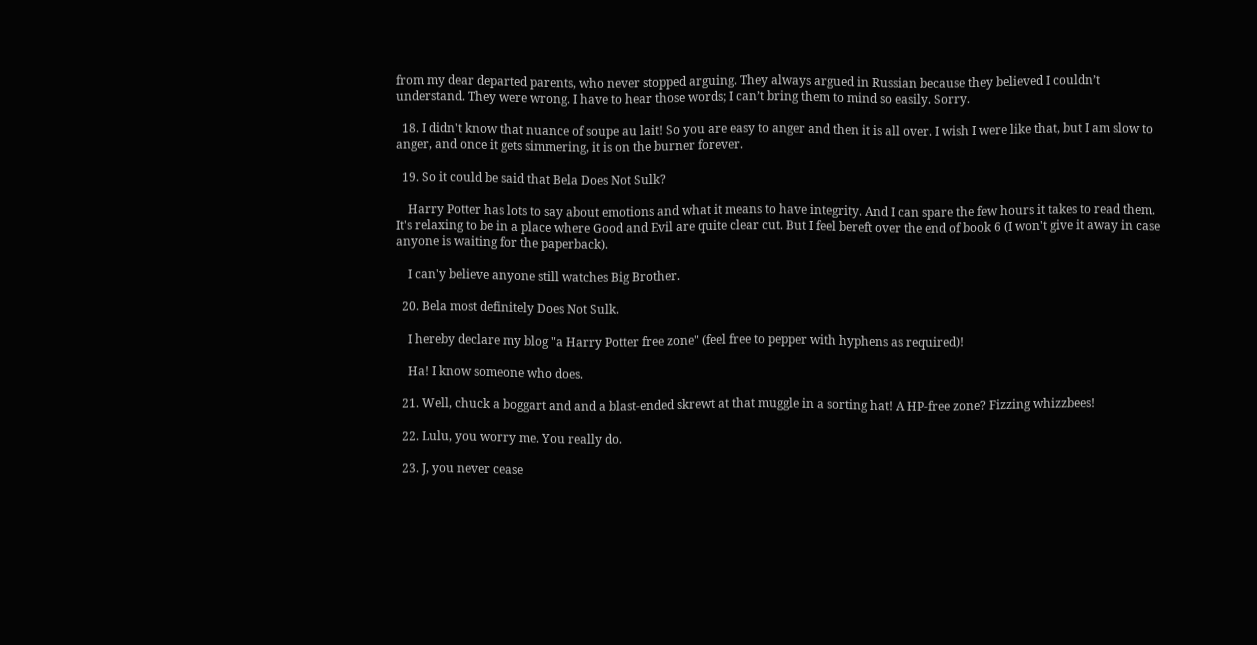from my dear departed parents, who never stopped arguing. They always argued in Russian because they believed I couldn’t understand. They were wrong. I have to hear those words; I can’t bring them to mind so easily. Sorry.

  18. I didn't know that nuance of soupe au lait! So you are easy to anger and then it is all over. I wish I were like that, but I am slow to anger, and once it gets simmering, it is on the burner forever.

  19. So it could be said that Bela Does Not Sulk?

    Harry Potter has lots to say about emotions and what it means to have integrity. And I can spare the few hours it takes to read them. It's relaxing to be in a place where Good and Evil are quite clear cut. But I feel bereft over the end of book 6 (I won't give it away in case anyone is waiting for the paperback).

    I can'y believe anyone still watches Big Brother.

  20. Bela most definitely Does Not Sulk.

    I hereby declare my blog "a Harry Potter free zone" (feel free to pepper with hyphens as required)!

    Ha! I know someone who does.

  21. Well, chuck a boggart and and a blast-ended skrewt at that muggle in a sorting hat! A HP-free zone? Fizzing whizzbees!

  22. Lulu, you worry me. You really do.

  23. J, you never cease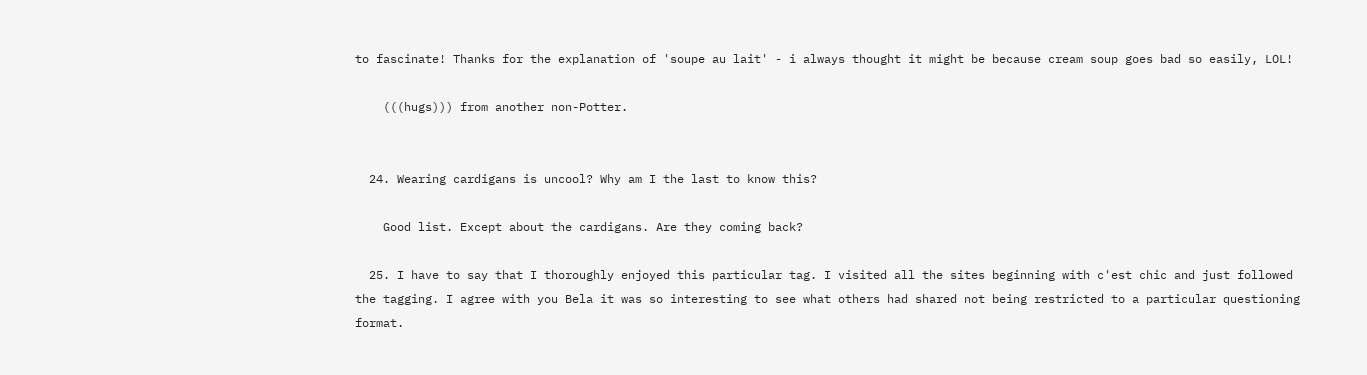to fascinate! Thanks for the explanation of 'soupe au lait' - i always thought it might be because cream soup goes bad so easily, LOL!

    (((hugs))) from another non-Potter.


  24. Wearing cardigans is uncool? Why am I the last to know this?

    Good list. Except about the cardigans. Are they coming back?

  25. I have to say that I thoroughly enjoyed this particular tag. I visited all the sites beginning with c'est chic and just followed the tagging. I agree with you Bela it was so interesting to see what others had shared not being restricted to a particular questioning format.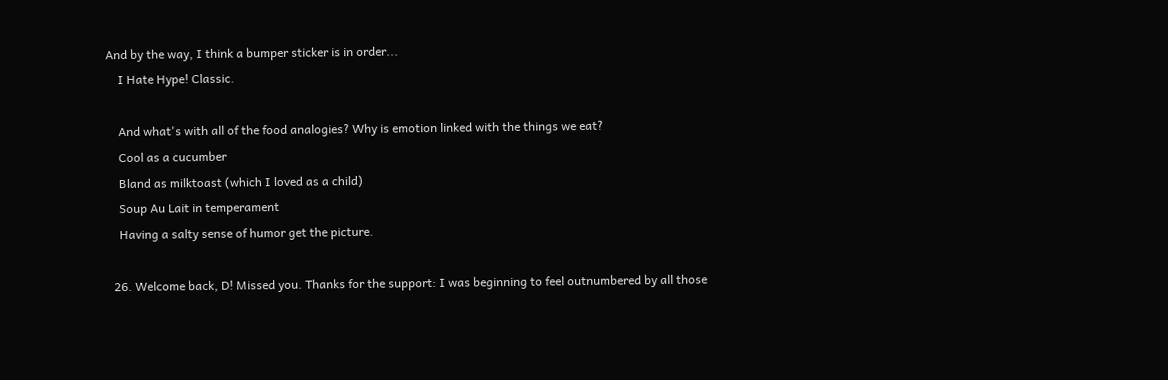And by the way, I think a bumper sticker is in order...
    I Hate Hype! Classic.

    And what's with all of the food analogies? Why is emotion linked with the things we eat?
    Cool as a cucumber
    Bland as milktoast (which I loved as a child)
    Soup Au Lait in temperament
    Having a salty sense of humor get the picture.

  26. Welcome back, D! Missed you. Thanks for the support: I was beginning to feel outnumbered by all those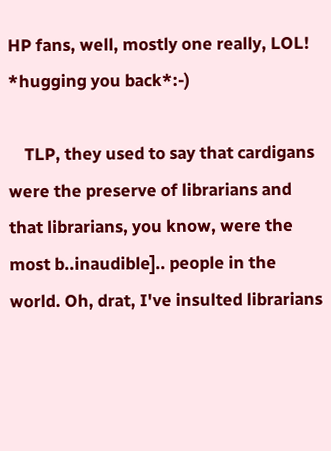HP fans, well, mostly one really, LOL! *hugging you back*:-)

    TLP, they used to say that cardigans were the preserve of librarians and that librarians, you know, were the most b..inaudible].. people in the world. Oh, drat, I've insulted librarians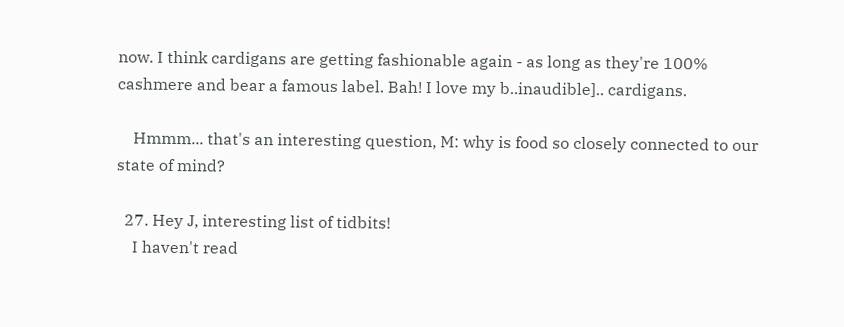now. I think cardigans are getting fashionable again - as long as they're 100% cashmere and bear a famous label. Bah! I love my b..inaudible].. cardigans.

    Hmmm... that's an interesting question, M: why is food so closely connected to our state of mind?

  27. Hey J, interesting list of tidbits!
    I haven't read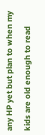any HP yet but plan to when my kids are old enough to read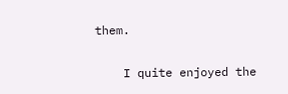them.

    I quite enjoyed the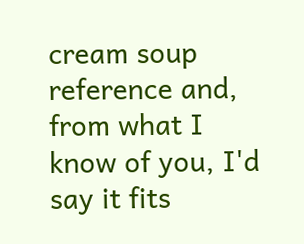cream soup reference and, from what I know of you, I'd say it fits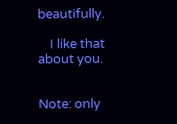beautifully.

    I like that about you.


Note: only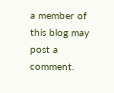a member of this blog may post a comment.